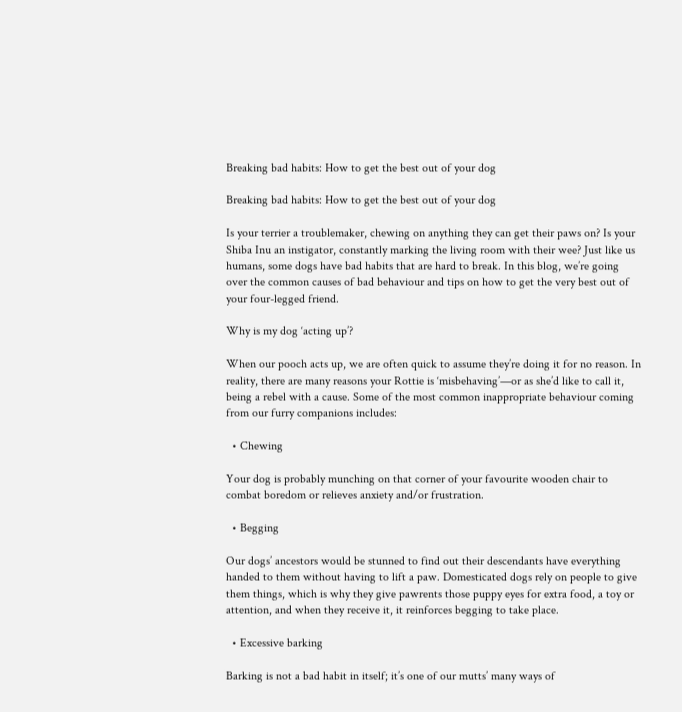Breaking bad habits: How to get the best out of your dog

Breaking bad habits: How to get the best out of your dog

Is your terrier a troublemaker, chewing on anything they can get their paws on? Is your Shiba Inu an instigator, constantly marking the living room with their wee? Just like us humans, some dogs have bad habits that are hard to break. In this blog, we’re going over the common causes of bad behaviour and tips on how to get the very best out of your four-legged friend.

Why is my dog ‘acting up’?

When our pooch acts up, we are often quick to assume they’re doing it for no reason. In reality, there are many reasons your Rottie is ‘misbehaving’—or as she’d like to call it, being a rebel with a cause. Some of the most common inappropriate behaviour coming from our furry companions includes:

  • Chewing

Your dog is probably munching on that corner of your favourite wooden chair to combat boredom or relieves anxiety and/or frustration.

  • Begging

Our dogs’ ancestors would be stunned to find out their descendants have everything handed to them without having to lift a paw. Domesticated dogs rely on people to give them things, which is why they give pawrents those puppy eyes for extra food, a toy or attention, and when they receive it, it reinforces begging to take place.

  • Excessive barking

Barking is not a bad habit in itself; it’s one of our mutts’ many ways of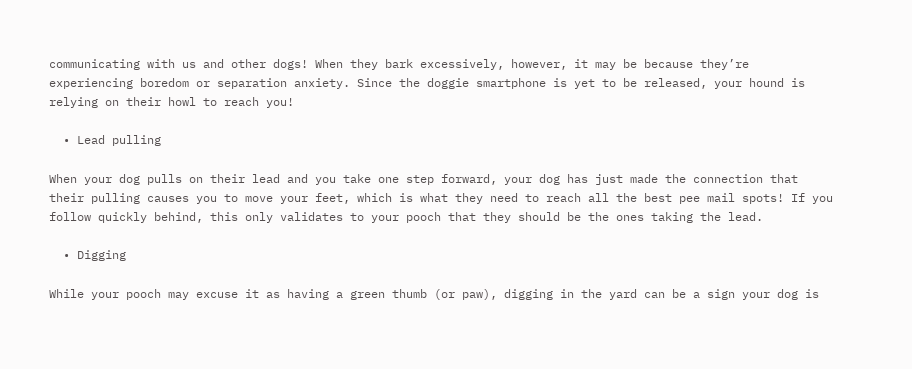communicating with us and other dogs! When they bark excessively, however, it may be because they’re experiencing boredom or separation anxiety. Since the doggie smartphone is yet to be released, your hound is relying on their howl to reach you!

  • Lead pulling

When your dog pulls on their lead and you take one step forward, your dog has just made the connection that their pulling causes you to move your feet, which is what they need to reach all the best pee mail spots! If you follow quickly behind, this only validates to your pooch that they should be the ones taking the lead.

  • Digging

While your pooch may excuse it as having a green thumb (or paw), digging in the yard can be a sign your dog is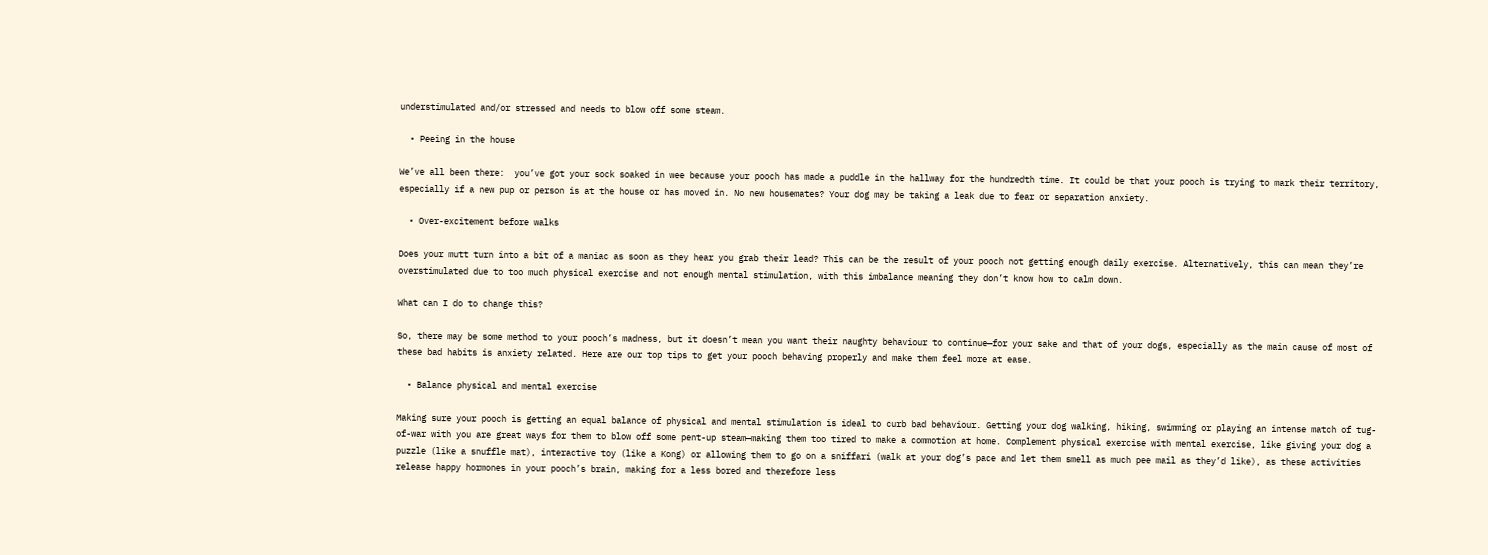understimulated and/or stressed and needs to blow off some steam.

  • Peeing in the house

We’ve all been there:  you’ve got your sock soaked in wee because your pooch has made a puddle in the hallway for the hundredth time. It could be that your pooch is trying to mark their territory, especially if a new pup or person is at the house or has moved in. No new housemates? Your dog may be taking a leak due to fear or separation anxiety.

  • Over-excitement before walks

Does your mutt turn into a bit of a maniac as soon as they hear you grab their lead? This can be the result of your pooch not getting enough daily exercise. Alternatively, this can mean they’re overstimulated due to too much physical exercise and not enough mental stimulation, with this imbalance meaning they don’t know how to calm down.

What can I do to change this?

So, there may be some method to your pooch’s madness, but it doesn’t mean you want their naughty behaviour to continue—for your sake and that of your dogs, especially as the main cause of most of these bad habits is anxiety related. Here are our top tips to get your pooch behaving properly and make them feel more at ease.

  • Balance physical and mental exercise

Making sure your pooch is getting an equal balance of physical and mental stimulation is ideal to curb bad behaviour. Getting your dog walking, hiking, swimming or playing an intense match of tug-of-war with you are great ways for them to blow off some pent-up steam—making them too tired to make a commotion at home. Complement physical exercise with mental exercise, like giving your dog a puzzle (like a snuffle mat), interactive toy (like a Kong) or allowing them to go on a sniffari (walk at your dog’s pace and let them smell as much pee mail as they’d like), as these activities release happy hormones in your pooch’s brain, making for a less bored and therefore less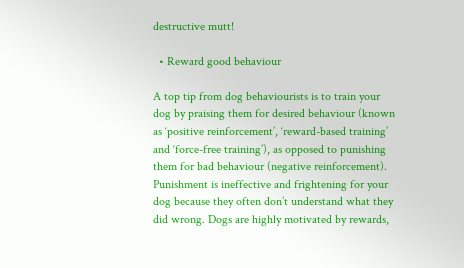destructive mutt!

  • Reward good behaviour

A top tip from dog behaviourists is to train your dog by praising them for desired behaviour (known as ‘positive reinforcement’, ‘reward-based training’ and ‘force-free training’), as opposed to punishing them for bad behaviour (negative reinforcement). Punishment is ineffective and frightening for your dog because they often don’t understand what they did wrong. Dogs are highly motivated by rewards,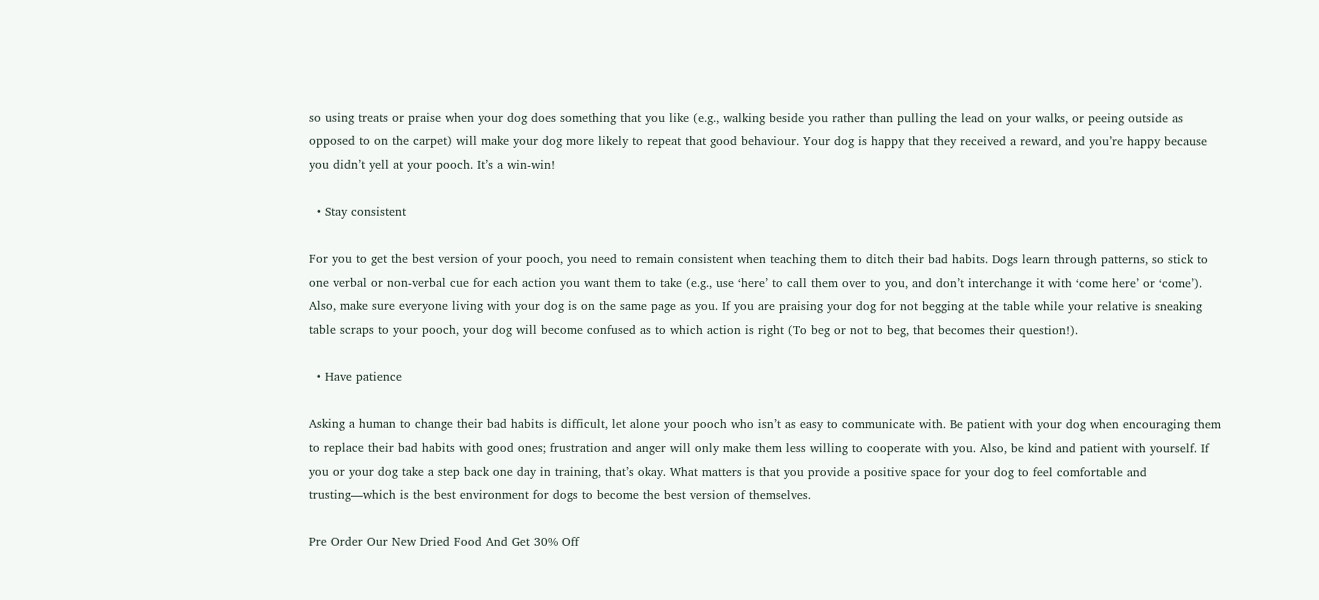so using treats or praise when your dog does something that you like (e.g., walking beside you rather than pulling the lead on your walks, or peeing outside as opposed to on the carpet) will make your dog more likely to repeat that good behaviour. Your dog is happy that they received a reward, and you’re happy because you didn’t yell at your pooch. It’s a win-win!

  • Stay consistent

For you to get the best version of your pooch, you need to remain consistent when teaching them to ditch their bad habits. Dogs learn through patterns, so stick to one verbal or non-verbal cue for each action you want them to take (e.g., use ‘here’ to call them over to you, and don’t interchange it with ‘come here’ or ‘come’). Also, make sure everyone living with your dog is on the same page as you. If you are praising your dog for not begging at the table while your relative is sneaking table scraps to your pooch, your dog will become confused as to which action is right (To beg or not to beg, that becomes their question!).

  • Have patience

Asking a human to change their bad habits is difficult, let alone your pooch who isn’t as easy to communicate with. Be patient with your dog when encouraging them to replace their bad habits with good ones; frustration and anger will only make them less willing to cooperate with you. Also, be kind and patient with yourself. If you or your dog take a step back one day in training, that’s okay. What matters is that you provide a positive space for your dog to feel comfortable and trusting—which is the best environment for dogs to become the best version of themselves.

Pre Order Our New Dried Food And Get 30% Off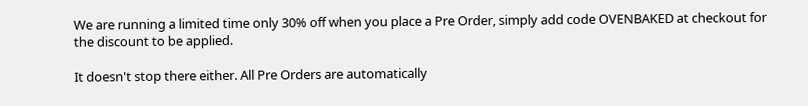We are running a limited time only 30% off when you place a Pre Order, simply add code OVENBAKED at checkout for the discount to be applied.

It doesn't stop there either. All Pre Orders are automatically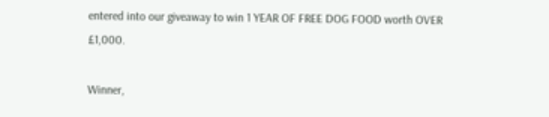entered into our giveaway to win 1 YEAR OF FREE DOG FOOD worth OVER £1,000.

Winner,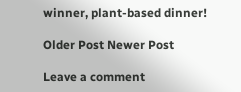winner, plant-based dinner!

Older Post Newer Post

Leave a comment